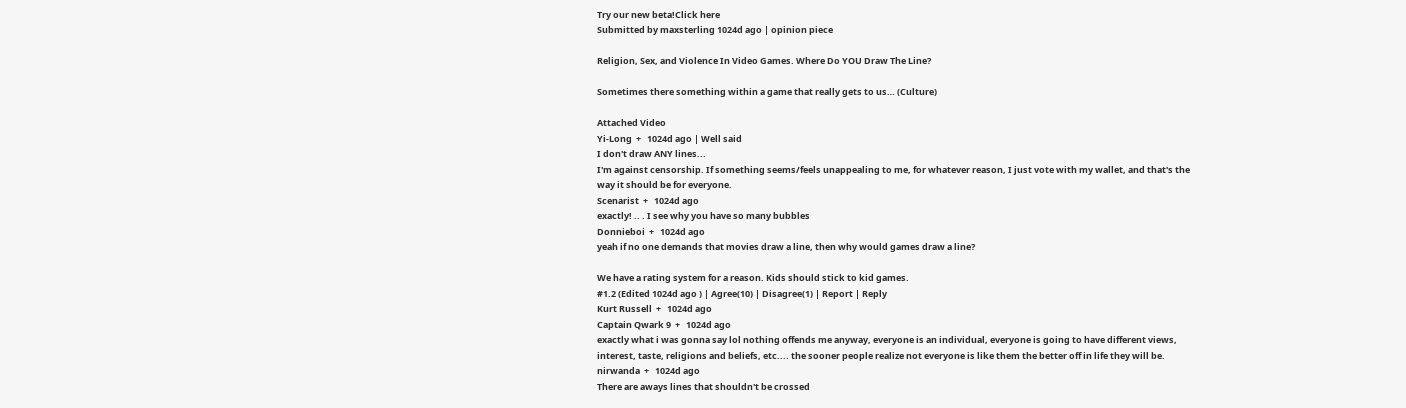Try our new beta!Click here
Submitted by maxsterling 1024d ago | opinion piece

Religion, Sex, and Violence In Video Games. Where Do YOU Draw The Line?

Sometimes there something within a game that really gets to us… (Culture)

Attached Video
Yi-Long  +   1024d ago | Well said
I don't draw ANY lines...
I'm against censorship. If something seems/feels unappealing to me, for whatever reason, I just vote with my wallet, and that's the way it should be for everyone.
Scenarist  +   1024d ago
exactly! .. . I see why you have so many bubbles
Donnieboi  +   1024d ago
yeah if no one demands that movies draw a line, then why would games draw a line?

We have a rating system for a reason. Kids should stick to kid games.
#1.2 (Edited 1024d ago ) | Agree(10) | Disagree(1) | Report | Reply
Kurt Russell  +   1024d ago
Captain Qwark 9  +   1024d ago
exactly what i was gonna say lol nothing offends me anyway, everyone is an individual, everyone is going to have different views, interest, taste, religions and beliefs, etc.... the sooner people realize not everyone is like them the better off in life they will be.
nirwanda  +   1024d ago
There are aways lines that shouldn't be crossed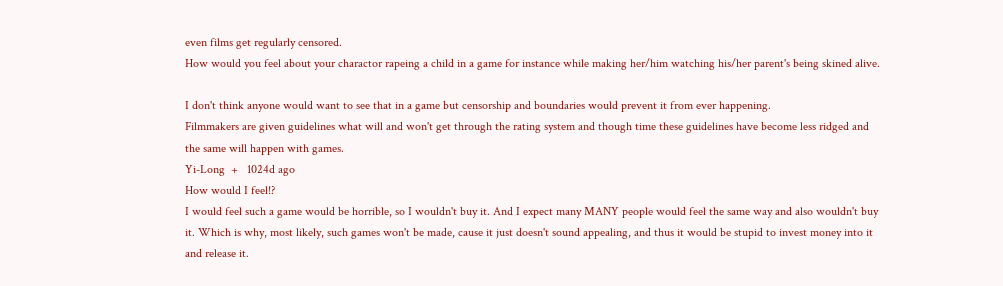even films get regularly censored.
How would you feel about your charactor rapeing a child in a game for instance while making her/him watching his/her parent's being skined alive.

I don't think anyone would want to see that in a game but censorship and boundaries would prevent it from ever happening.
Filmmakers are given guidelines what will and won't get through the rating system and though time these guidelines have become less ridged and the same will happen with games.
Yi-Long  +   1024d ago
How would I feel!?
I would feel such a game would be horrible, so I wouldn't buy it. And I expect many MANY people would feel the same way and also wouldn't buy it. Which is why, most likely, such games won't be made, cause it just doesn't sound appealing, and thus it would be stupid to invest money into it and release it.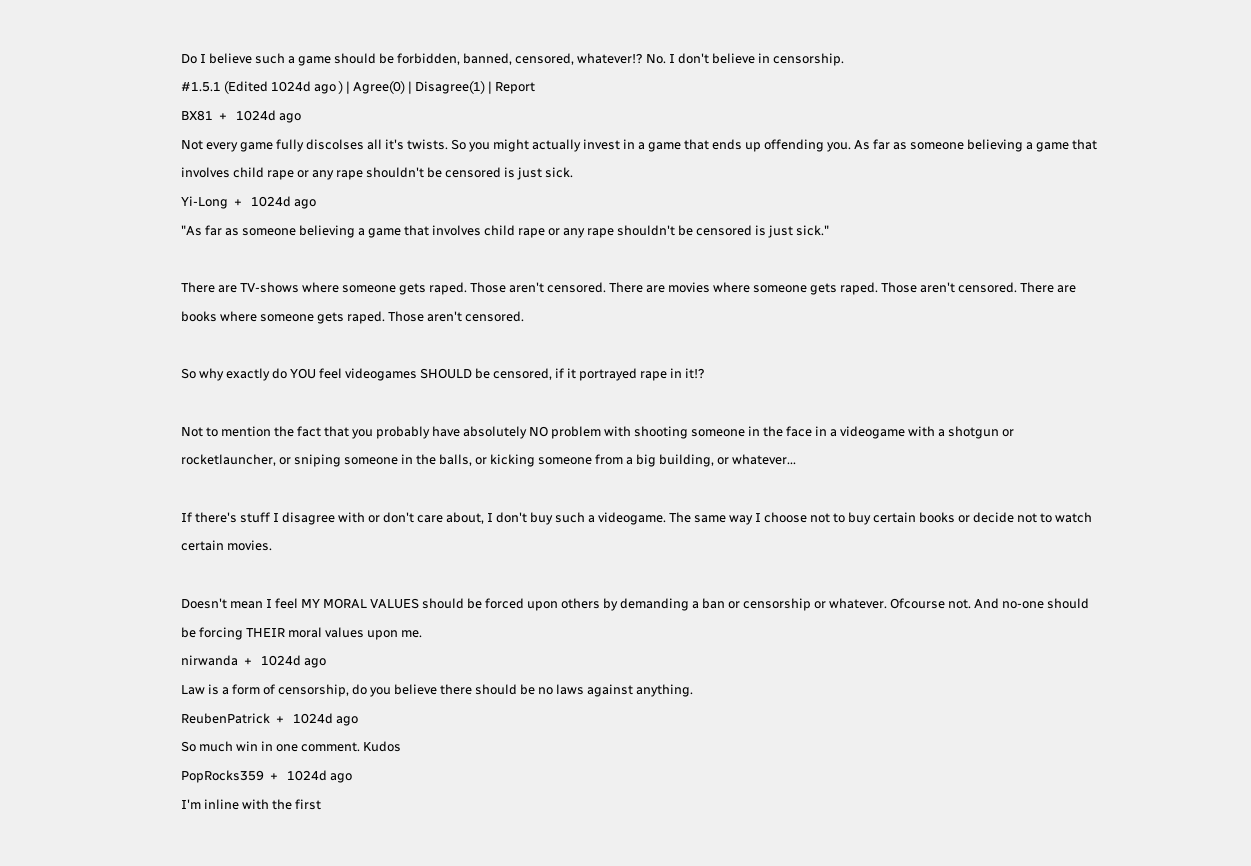Do I believe such a game should be forbidden, banned, censored, whatever!? No. I don't believe in censorship.
#1.5.1 (Edited 1024d ago ) | Agree(0) | Disagree(1) | Report
BX81  +   1024d ago
Not every game fully discolses all it's twists. So you might actually invest in a game that ends up offending you. As far as someone believing a game that involves child rape or any rape shouldn't be censored is just sick.
Yi-Long  +   1024d ago
"As far as someone believing a game that involves child rape or any rape shouldn't be censored is just sick."

There are TV-shows where someone gets raped. Those aren't censored. There are movies where someone gets raped. Those aren't censored. There are books where someone gets raped. Those aren't censored.

So why exactly do YOU feel videogames SHOULD be censored, if it portrayed rape in it!?

Not to mention the fact that you probably have absolutely NO problem with shooting someone in the face in a videogame with a shotgun or rocketlauncher, or sniping someone in the balls, or kicking someone from a big building, or whatever...

If there's stuff I disagree with or don't care about, I don't buy such a videogame. The same way I choose not to buy certain books or decide not to watch certain movies.

Doesn't mean I feel MY MORAL VALUES should be forced upon others by demanding a ban or censorship or whatever. Ofcourse not. And no-one should be forcing THEIR moral values upon me.
nirwanda  +   1024d ago
Law is a form of censorship, do you believe there should be no laws against anything.
ReubenPatrick  +   1024d ago
So much win in one comment. Kudos
PopRocks359  +   1024d ago
I'm inline with the first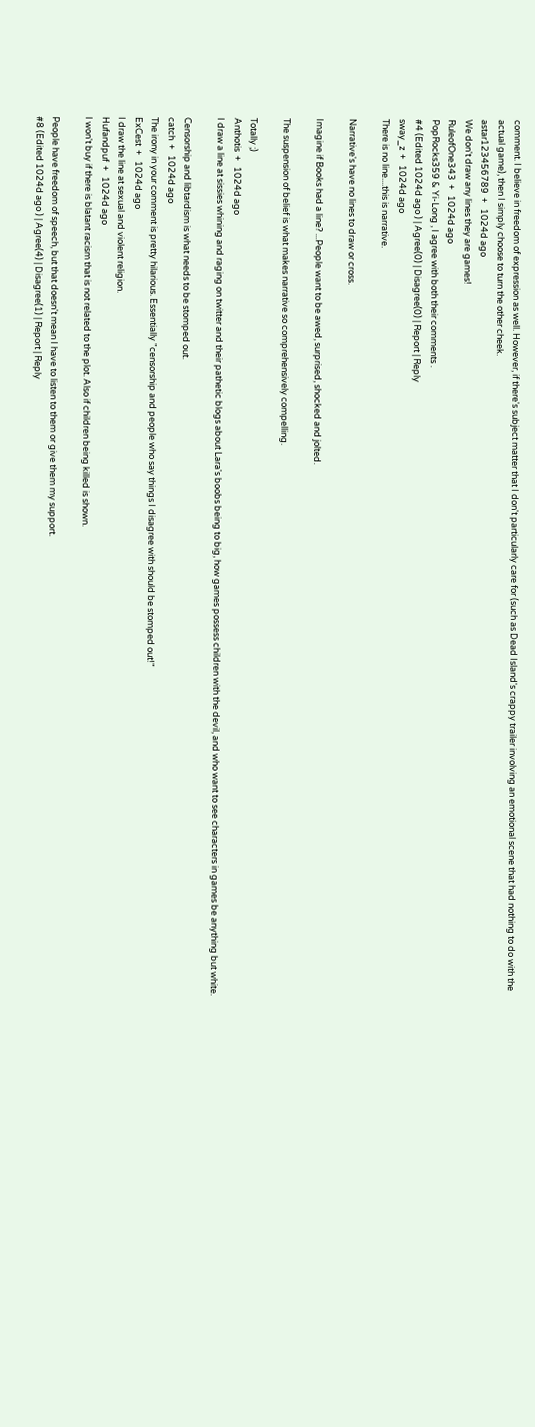comment. I believe in freedom of expression as well. However, if there's subject matter that I don't particularly care for (such as Dead Island's crappy trailer involving an emotional scene that had nothing to do with the actual game), then I simply choose to turn the other cheek.
astar123456789  +   1024d ago
We don't draw any lines they are games!
RuleofOne343  +   1024d ago
PopRocks359 & Yi-Long , I agree with both their comments .
#4 (Edited 1024d ago ) | Agree(0) | Disagree(0) | Report | Reply
sway_z  +   1024d ago
There is no line....this is narrative.

Narrative's have no lines to draw or cross.

Imagine if Books had a line? ...People want to be awed, surprised, shocked and jolted.

The suspension of belief is what makes narrative so comprehensively compelling.

Totally ;)
Anthotis  +   1024d ago
I draw a line at sissies whining and raging on twitter and their pathetic blogs about Lara's boobs being to big, how games possess children with the devil, and who want to see characters in games be anything but white.

Censorship and libtardism is what needs to be stomped out.
catch  +   1024d ago
The irony in your comment is pretty hilarious. Essentially "censorship and people who say things I disagree with should be stomped out!"
ExCest  +   1024d ago
I draw the line at sexual and violent religion.
Hufandpuf  +   1024d ago
I won't buy if there is blatant racism that is not related to the plot. Also if children being killed is shown.

People have freedom of speech, but that doesn't mean I have to listen to them or give them my support.
#8 (Edited 1024d ago ) | Agree(4) | Disagree(1) | Report | Reply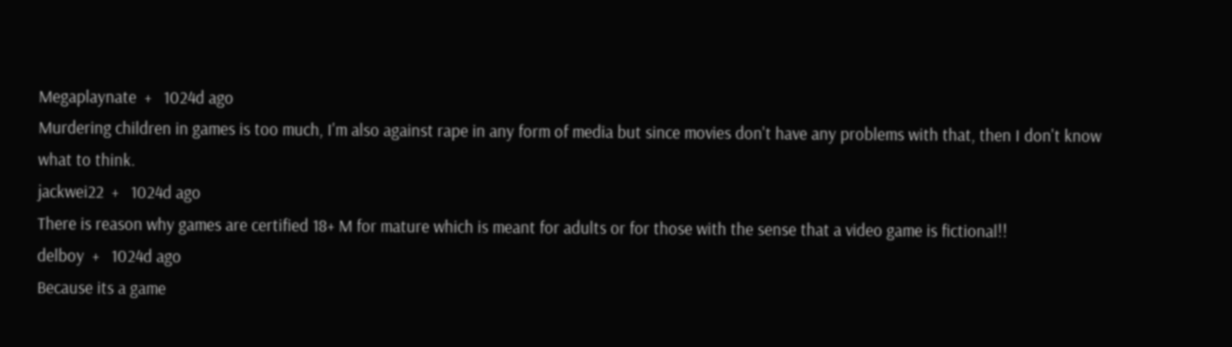Megaplaynate  +   1024d ago
Murdering children in games is too much, I'm also against rape in any form of media but since movies don't have any problems with that, then I don't know what to think.
jackwei22  +   1024d ago
There is reason why games are certified 18+ M for mature which is meant for adults or for those with the sense that a video game is fictional!!
delboy  +   1024d ago
Because its a game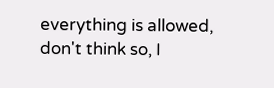everything is allowed, don't think so, I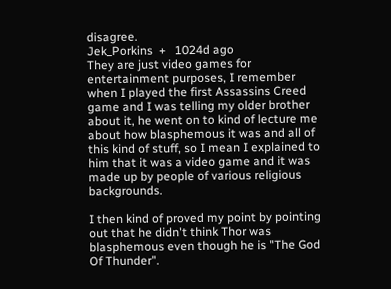disagree.
Jek_Porkins  +   1024d ago
They are just video games for entertainment purposes, I remember when I played the first Assassins Creed game and I was telling my older brother about it, he went on to kind of lecture me about how blasphemous it was and all of this kind of stuff, so I mean I explained to him that it was a video game and it was made up by people of various religious backgrounds.

I then kind of proved my point by pointing out that he didn't think Thor was blasphemous even though he is "The God Of Thunder".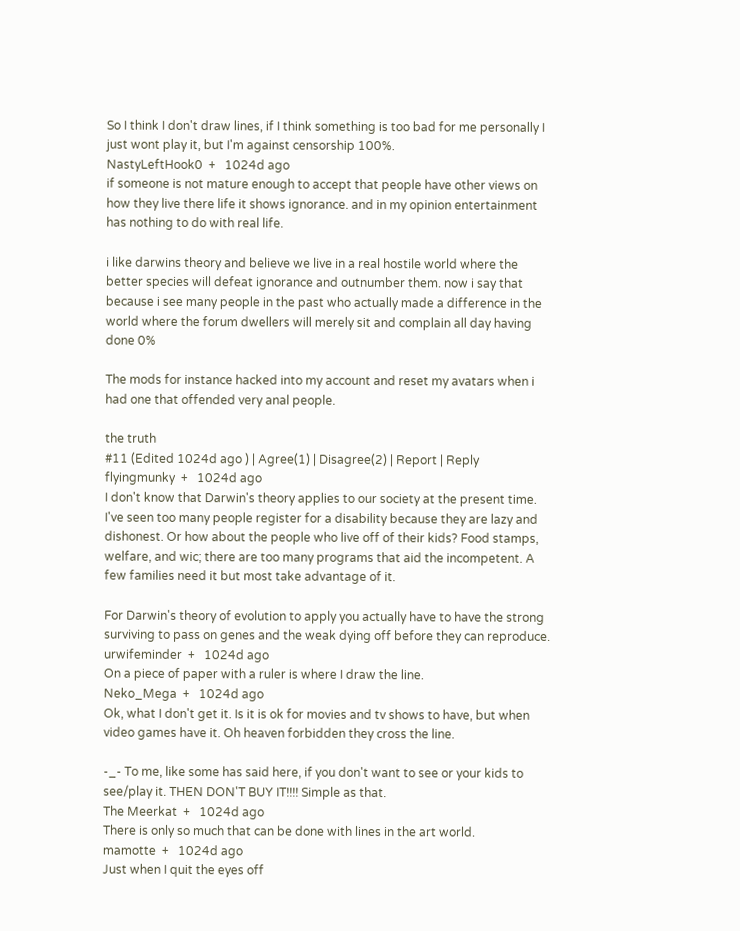So I think I don't draw lines, if I think something is too bad for me personally I just wont play it, but I'm against censorship 100%.
NastyLeftHook0  +   1024d ago
if someone is not mature enough to accept that people have other views on how they live there life it shows ignorance. and in my opinion entertainment has nothing to do with real life.

i like darwins theory and believe we live in a real hostile world where the better species will defeat ignorance and outnumber them. now i say that because i see many people in the past who actually made a difference in the world where the forum dwellers will merely sit and complain all day having done 0%

The mods for instance hacked into my account and reset my avatars when i had one that offended very anal people.

the truth
#11 (Edited 1024d ago ) | Agree(1) | Disagree(2) | Report | Reply
flyingmunky  +   1024d ago
I don't know that Darwin's theory applies to our society at the present time. I've seen too many people register for a disability because they are lazy and dishonest. Or how about the people who live off of their kids? Food stamps, welfare, and wic; there are too many programs that aid the incompetent. A few families need it but most take advantage of it.

For Darwin's theory of evolution to apply you actually have to have the strong surviving to pass on genes and the weak dying off before they can reproduce.
urwifeminder  +   1024d ago
On a piece of paper with a ruler is where I draw the line.
Neko_Mega  +   1024d ago
Ok, what I don't get it. Is it is ok for movies and tv shows to have, but when video games have it. Oh heaven forbidden they cross the line.

-_- To me, like some has said here, if you don't want to see or your kids to see/play it. THEN DON'T BUY IT!!!! Simple as that.
The Meerkat  +   1024d ago
There is only so much that can be done with lines in the art world.
mamotte  +   1024d ago
Just when I quit the eyes off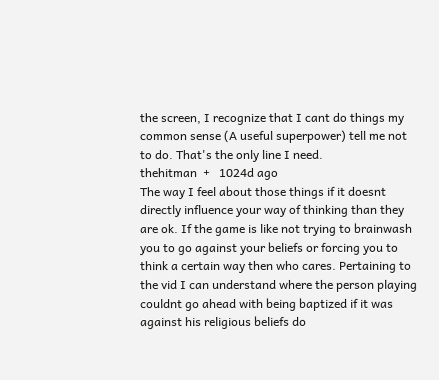the screen, I recognize that I cant do things my common sense (A useful superpower) tell me not to do. That's the only line I need.
thehitman  +   1024d ago
The way I feel about those things if it doesnt directly influence your way of thinking than they are ok. If the game is like not trying to brainwash you to go against your beliefs or forcing you to think a certain way then who cares. Pertaining to the vid I can understand where the person playing couldnt go ahead with being baptized if it was against his religious beliefs do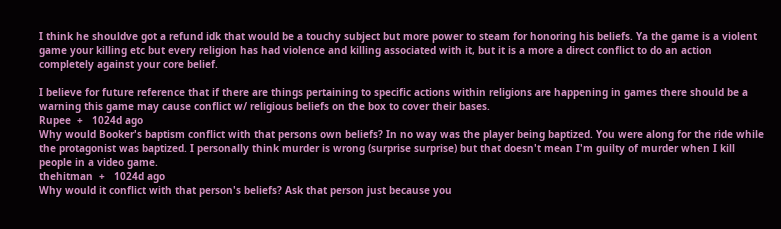I think he shouldve got a refund idk that would be a touchy subject but more power to steam for honoring his beliefs. Ya the game is a violent game your killing etc but every religion has had violence and killing associated with it, but it is a more a direct conflict to do an action completely against your core belief.

I believe for future reference that if there are things pertaining to specific actions within religions are happening in games there should be a warning this game may cause conflict w/ religious beliefs on the box to cover their bases.
Rupee  +   1024d ago
Why would Booker's baptism conflict with that persons own beliefs? In no way was the player being baptized. You were along for the ride while the protagonist was baptized. I personally think murder is wrong (surprise surprise) but that doesn't mean I'm guilty of murder when I kill people in a video game.
thehitman  +   1024d ago
Why would it conflict with that person's beliefs? Ask that person just because you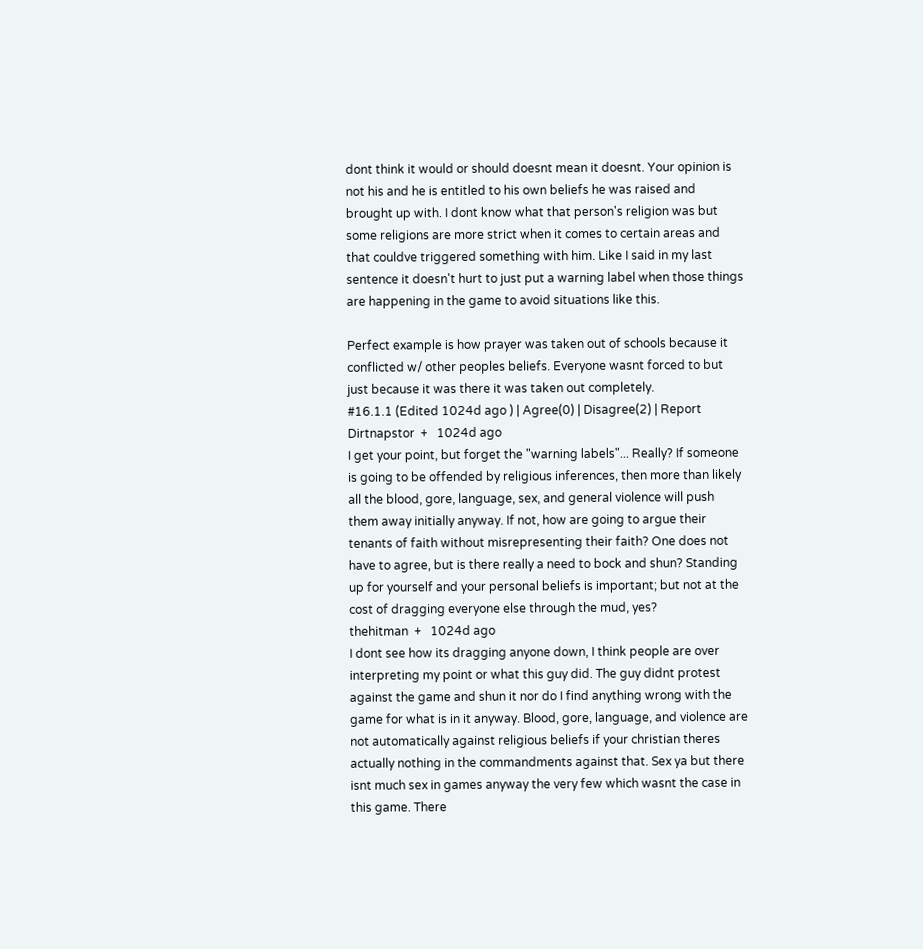dont think it would or should doesnt mean it doesnt. Your opinion is not his and he is entitled to his own beliefs he was raised and brought up with. I dont know what that person's religion was but some religions are more strict when it comes to certain areas and that couldve triggered something with him. Like I said in my last sentence it doesn't hurt to just put a warning label when those things are happening in the game to avoid situations like this.

Perfect example is how prayer was taken out of schools because it conflicted w/ other peoples beliefs. Everyone wasnt forced to but just because it was there it was taken out completely.
#16.1.1 (Edited 1024d ago ) | Agree(0) | Disagree(2) | Report
Dirtnapstor  +   1024d ago
I get your point, but forget the "warning labels"... Really? If someone is going to be offended by religious inferences, then more than likely all the blood, gore, language, sex, and general violence will push them away initially anyway. If not, how are going to argue their tenants of faith without misrepresenting their faith? One does not have to agree, but is there really a need to bock and shun? Standing up for yourself and your personal beliefs is important; but not at the cost of dragging everyone else through the mud, yes?
thehitman  +   1024d ago
I dont see how its dragging anyone down, I think people are over interpreting my point or what this guy did. The guy didnt protest against the game and shun it nor do I find anything wrong with the game for what is in it anyway. Blood, gore, language, and violence are not automatically against religious beliefs if your christian theres actually nothing in the commandments against that. Sex ya but there isnt much sex in games anyway the very few which wasnt the case in this game. There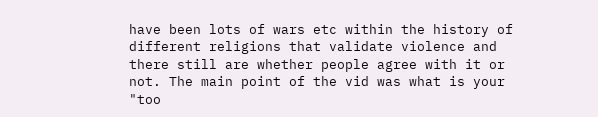have been lots of wars etc within the history of different religions that validate violence and there still are whether people agree with it or not. The main point of the vid was what is your "too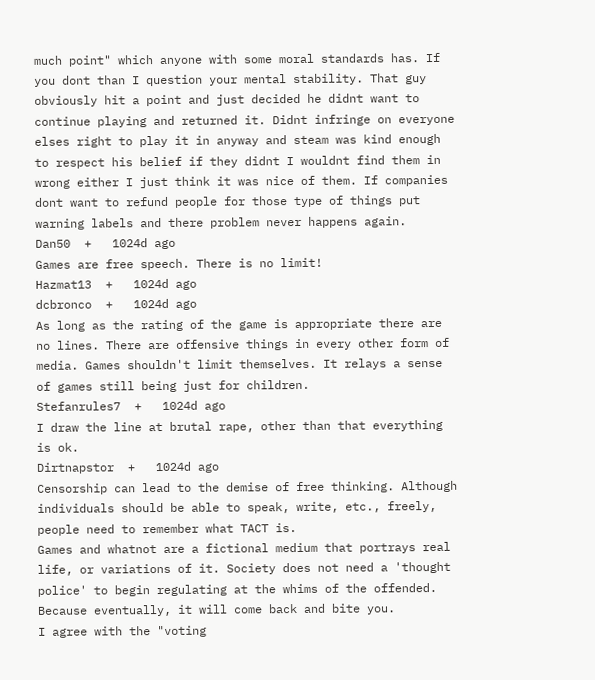much point" which anyone with some moral standards has. If you dont than I question your mental stability. That guy obviously hit a point and just decided he didnt want to continue playing and returned it. Didnt infringe on everyone elses right to play it in anyway and steam was kind enough to respect his belief if they didnt I wouldnt find them in wrong either I just think it was nice of them. If companies dont want to refund people for those type of things put warning labels and there problem never happens again.
Dan50  +   1024d ago
Games are free speech. There is no limit!
Hazmat13  +   1024d ago
dcbronco  +   1024d ago
As long as the rating of the game is appropriate there are no lines. There are offensive things in every other form of media. Games shouldn't limit themselves. It relays a sense of games still being just for children.
Stefanrules7  +   1024d ago
I draw the line at brutal rape, other than that everything is ok.
Dirtnapstor  +   1024d ago
Censorship can lead to the demise of free thinking. Although individuals should be able to speak, write, etc., freely, people need to remember what TACT is.
Games and whatnot are a fictional medium that portrays real life, or variations of it. Society does not need a 'thought police' to begin regulating at the whims of the offended. Because eventually, it will come back and bite you.
I agree with the "voting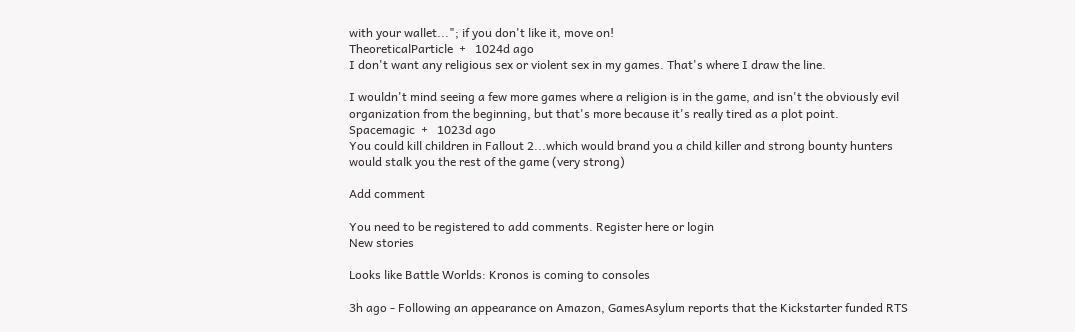with your wallet..."; if you don't like it, move on!
TheoreticalParticle  +   1024d ago
I don't want any religious sex or violent sex in my games. That's where I draw the line.

I wouldn't mind seeing a few more games where a religion is in the game, and isn't the obviously evil organization from the beginning, but that's more because it's really tired as a plot point.
Spacemagic  +   1023d ago
You could kill children in Fallout 2...which would brand you a child killer and strong bounty hunters would stalk you the rest of the game (very strong)

Add comment

You need to be registered to add comments. Register here or login
New stories

Looks like Battle Worlds: Kronos is coming to consoles

3h ago - Following an appearance on Amazon, GamesAsylum reports that the Kickstarter funded RTS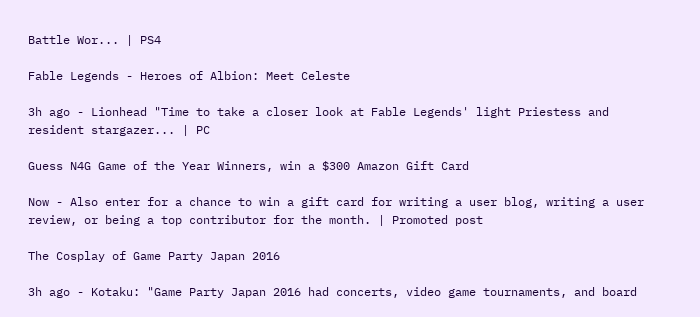Battle Wor... | PS4

Fable Legends - Heroes of Albion: Meet Celeste

3h ago - Lionhead "Time to take a closer look at Fable Legends' light Priestess and resident stargazer... | PC

Guess N4G Game of the Year Winners, win a $300 Amazon Gift Card

Now - Also enter for a chance to win a gift card for writing a user blog, writing a user review, or being a top contributor for the month. | Promoted post

The Cosplay of Game Party Japan 2016

3h ago - Kotaku: "Game Party Japan 2016 had concerts, video game tournaments, and board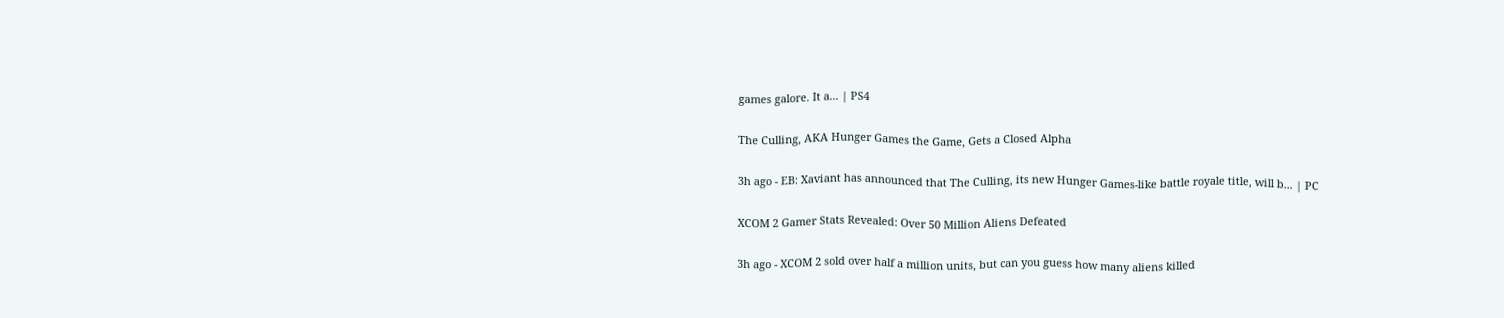games galore. It a... | PS4

The Culling, AKA Hunger Games the Game, Gets a Closed Alpha

3h ago - EB: Xaviant has announced that The Culling, its new Hunger Games-like battle royale title, will b... | PC

XCOM 2 Gamer Stats Revealed: Over 50 Million Aliens Defeated

3h ago - XCOM 2 sold over half a million units, but can you guess how many aliens killed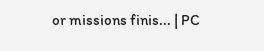or missions finis... | PC